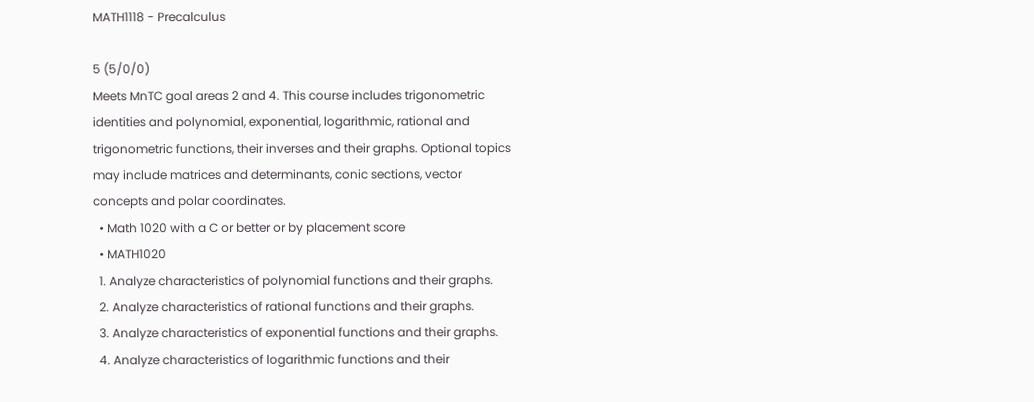MATH1118 - Precalculus

5 (5/0/0)
Meets MnTC goal areas 2 and 4. This course includes trigonometric identities and polynomial, exponential, logarithmic, rational and trigonometric functions, their inverses and their graphs. Optional topics may include matrices and determinants, conic sections, vector concepts and polar coordinates.
  • Math 1020 with a C or better or by placement score
  • MATH1020
  1. Analyze characteristics of polynomial functions and their graphs.
  2. Analyze characteristics of rational functions and their graphs.
  3. Analyze characteristics of exponential functions and their graphs.
  4. Analyze characteristics of logarithmic functions and their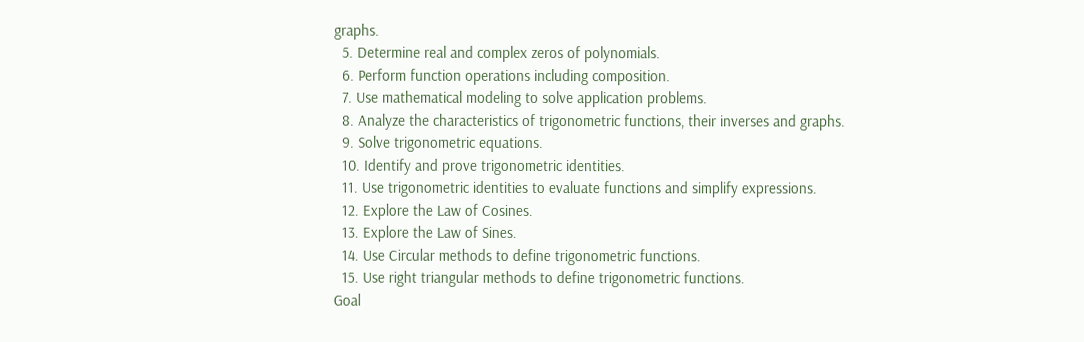graphs.
  5. Determine real and complex zeros of polynomials.
  6. Perform function operations including composition.
  7. Use mathematical modeling to solve application problems.
  8. Analyze the characteristics of trigonometric functions, their inverses and graphs.
  9. Solve trigonometric equations.
  10. Identify and prove trigonometric identities.
  11. Use trigonometric identities to evaluate functions and simplify expressions.
  12. Explore the Law of Cosines.
  13. Explore the Law of Sines.
  14. Use Circular methods to define trigonometric functions.
  15. Use right triangular methods to define trigonometric functions.
Goal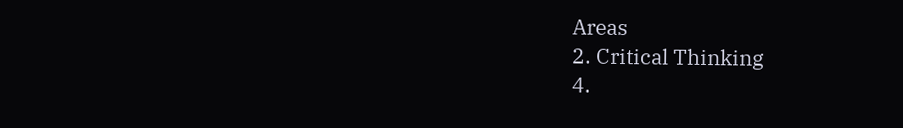Areas
2. Critical Thinking
4.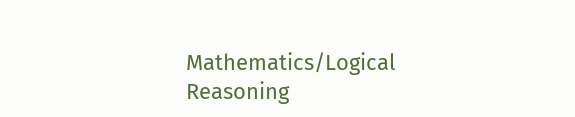Mathematics/Logical Reasoning